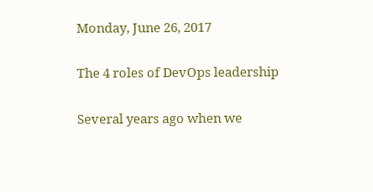Monday, June 26, 2017

The 4 roles of DevOps leadership

Several years ago when we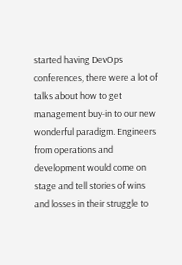started having DevOps conferences, there were a lot of talks about how to get management buy-in to our new wonderful paradigm. Engineers from operations and development would come on stage and tell stories of wins and losses in their struggle to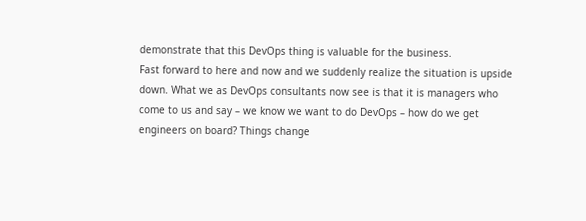demonstrate that this DevOps thing is valuable for the business.
Fast forward to here and now and we suddenly realize the situation is upside down. What we as DevOps consultants now see is that it is managers who come to us and say – we know we want to do DevOps – how do we get engineers on board? Things change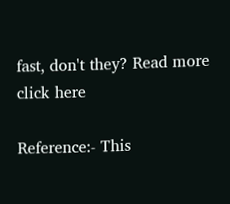fast, don't they? Read more click here

Reference:- This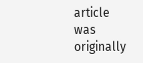article was originally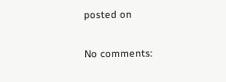posted on

No comments: